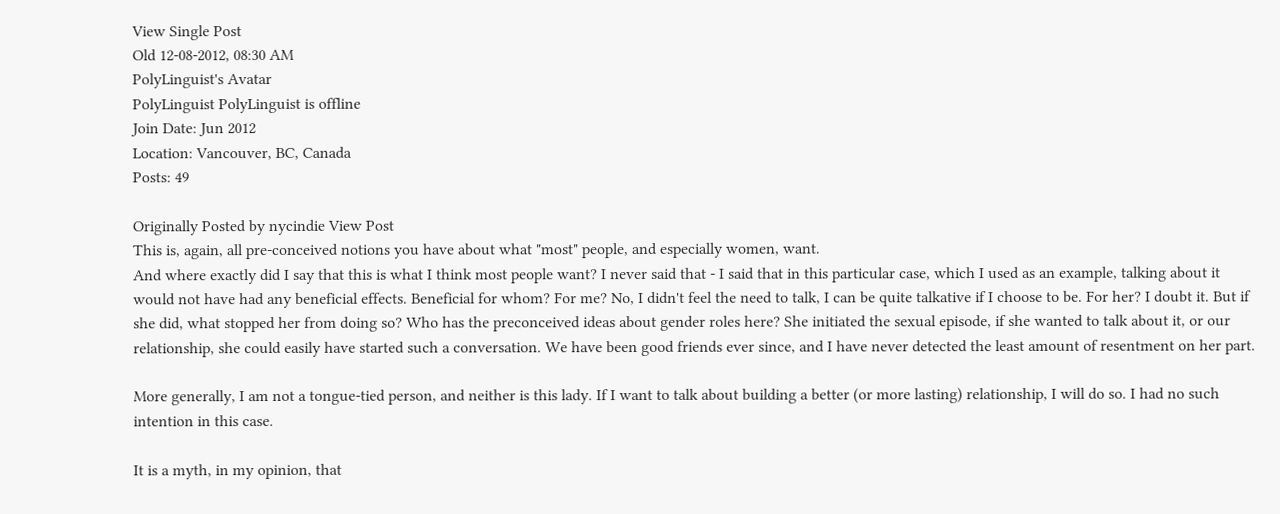View Single Post
Old 12-08-2012, 08:30 AM
PolyLinguist's Avatar
PolyLinguist PolyLinguist is offline
Join Date: Jun 2012
Location: Vancouver, BC, Canada
Posts: 49

Originally Posted by nycindie View Post
This is, again, all pre-conceived notions you have about what "most" people, and especially women, want.
And where exactly did I say that this is what I think most people want? I never said that - I said that in this particular case, which I used as an example, talking about it would not have had any beneficial effects. Beneficial for whom? For me? No, I didn't feel the need to talk, I can be quite talkative if I choose to be. For her? I doubt it. But if she did, what stopped her from doing so? Who has the preconceived ideas about gender roles here? She initiated the sexual episode, if she wanted to talk about it, or our relationship, she could easily have started such a conversation. We have been good friends ever since, and I have never detected the least amount of resentment on her part.

More generally, I am not a tongue-tied person, and neither is this lady. If I want to talk about building a better (or more lasting) relationship, I will do so. I had no such intention in this case.

It is a myth, in my opinion, that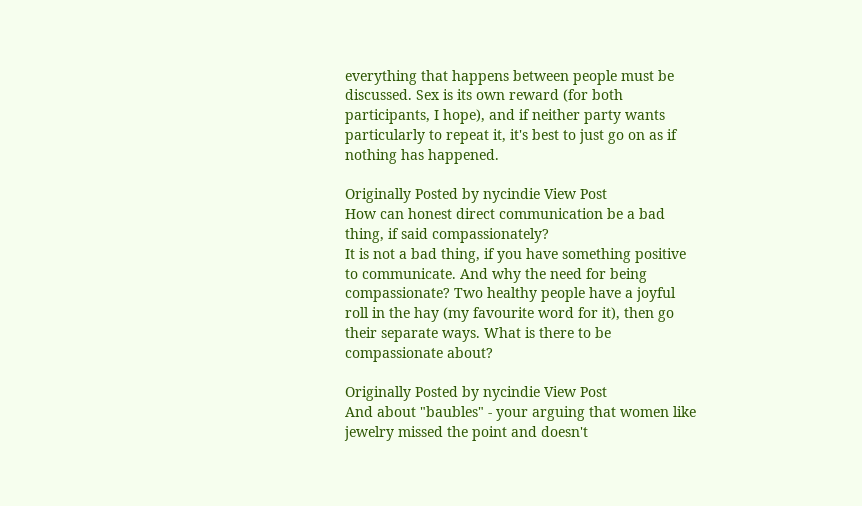everything that happens between people must be discussed. Sex is its own reward (for both participants, I hope), and if neither party wants particularly to repeat it, it's best to just go on as if nothing has happened.

Originally Posted by nycindie View Post
How can honest direct communication be a bad thing, if said compassionately?
It is not a bad thing, if you have something positive to communicate. And why the need for being compassionate? Two healthy people have a joyful roll in the hay (my favourite word for it), then go their separate ways. What is there to be compassionate about?

Originally Posted by nycindie View Post
And about "baubles" - your arguing that women like jewelry missed the point and doesn't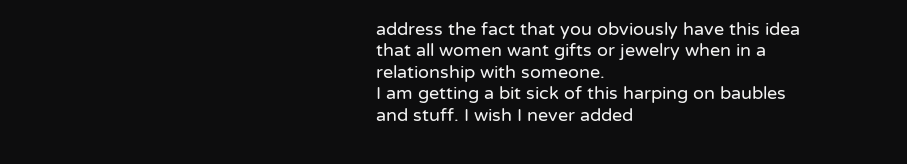address the fact that you obviously have this idea that all women want gifts or jewelry when in a relationship with someone.
I am getting a bit sick of this harping on baubles and stuff. I wish I never added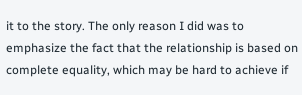it to the story. The only reason I did was to emphasize the fact that the relationship is based on complete equality, which may be hard to achieve if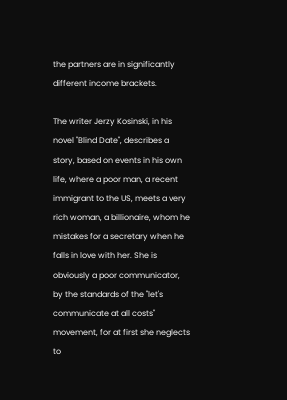the partners are in significantly different income brackets.

The writer Jerzy Kosinski, in his novel "Blind Date", describes a story, based on events in his own life, where a poor man, a recent immigrant to the US, meets a very rich woman, a billionaire, whom he mistakes for a secretary when he falls in love with her. She is obviously a poor communicator, by the standards of the "let's communicate at all costs" movement, for at first she neglects to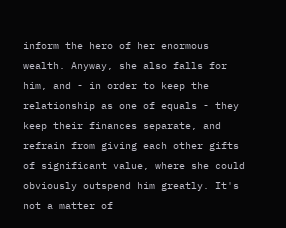inform the hero of her enormous wealth. Anyway, she also falls for him, and - in order to keep the relationship as one of equals - they keep their finances separate, and refrain from giving each other gifts of significant value, where she could obviously outspend him greatly. It's not a matter of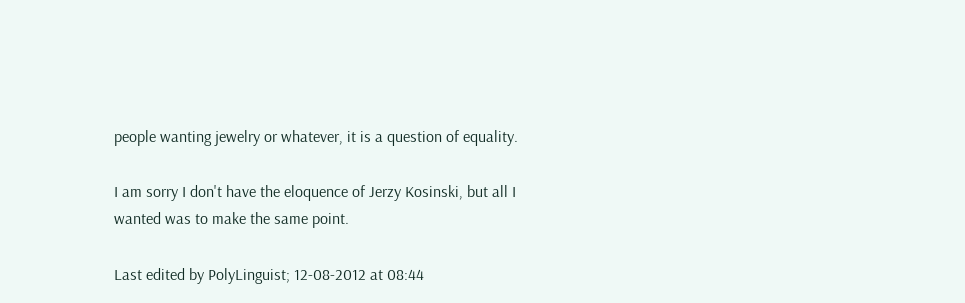people wanting jewelry or whatever, it is a question of equality.

I am sorry I don't have the eloquence of Jerzy Kosinski, but all I wanted was to make the same point.

Last edited by PolyLinguist; 12-08-2012 at 08:44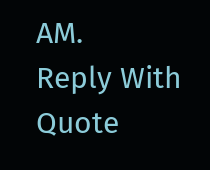AM.
Reply With Quote